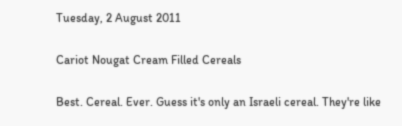Tuesday, 2 August 2011

Cariot Nougat Cream Filled Cereals

Best. Cereal. Ever. Guess it's only an Israeli cereal. They're like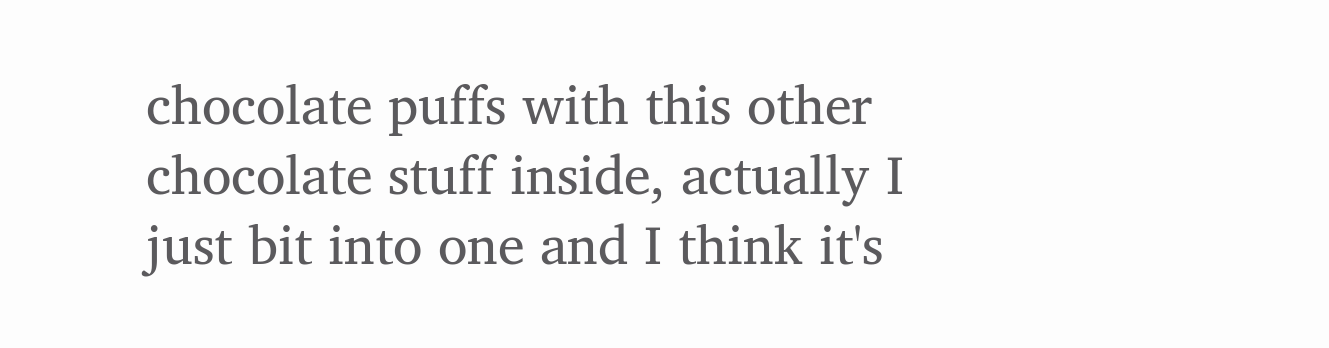chocolate puffs with this other chocolate stuff inside, actually I just bit into one and I think it's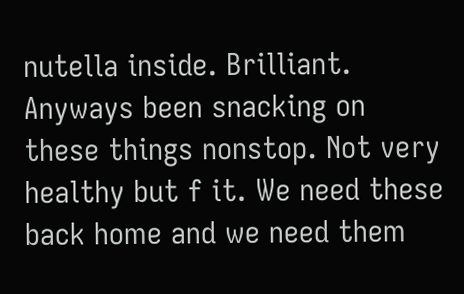nutella inside. Brilliant. Anyways been snacking on these things nonstop. Not very healthy but f it. We need these back home and we need them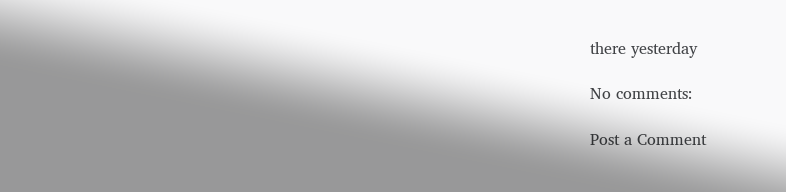there yesterday

No comments:

Post a Comment